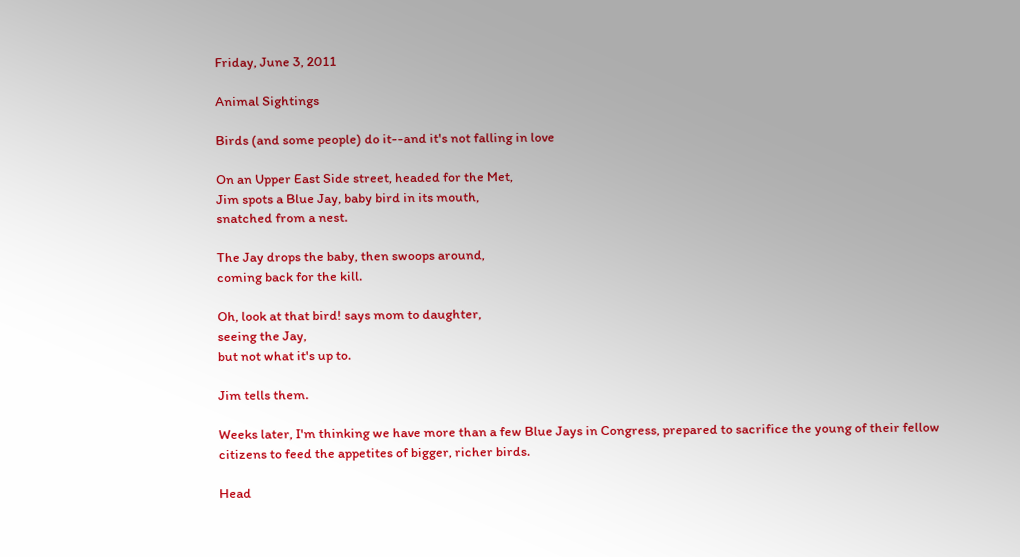Friday, June 3, 2011

Animal Sightings

Birds (and some people) do it--and it's not falling in love

On an Upper East Side street, headed for the Met,
Jim spots a Blue Jay, baby bird in its mouth,
snatched from a nest.

The Jay drops the baby, then swoops around,
coming back for the kill.

Oh, look at that bird! says mom to daughter,
seeing the Jay,
but not what it's up to.

Jim tells them.

Weeks later, I'm thinking we have more than a few Blue Jays in Congress, prepared to sacrifice the young of their fellow citizens to feed the appetites of bigger, richer birds.

Head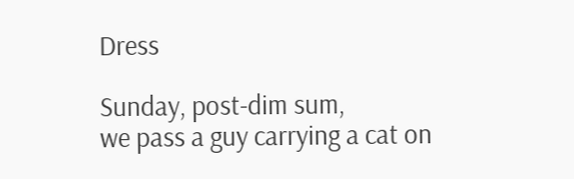Dress

Sunday, post-dim sum,
we pass a guy carrying a cat on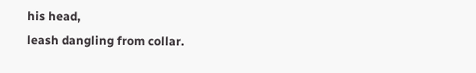his head,
leash dangling from collar.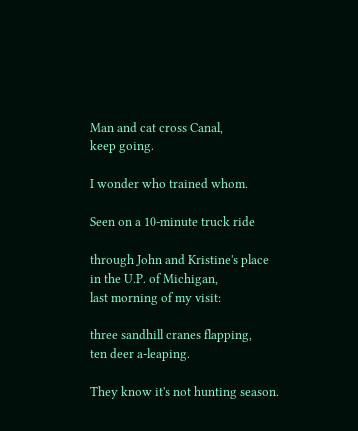Man and cat cross Canal,
keep going.

I wonder who trained whom.

Seen on a 10-minute truck ride

through John and Kristine's place
in the U.P. of Michigan,
last morning of my visit:

three sandhill cranes flapping,
ten deer a-leaping.

They know it's not hunting season.